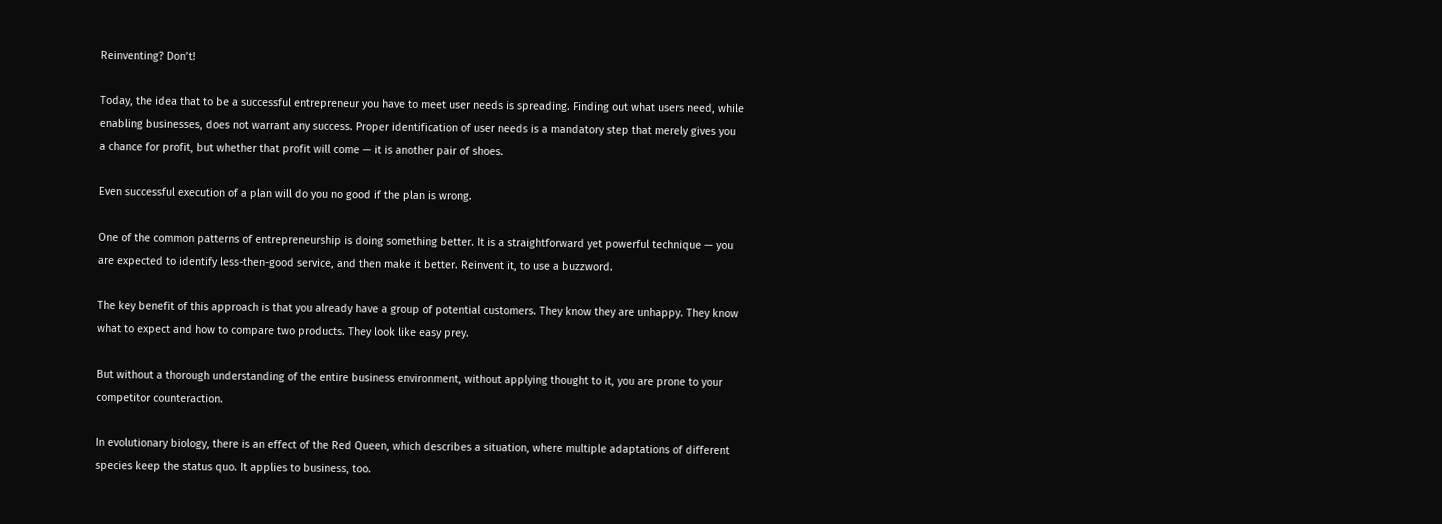Reinventing? Don’t!

Today, the idea that to be a successful entrepreneur you have to meet user needs is spreading. Finding out what users need, while enabling businesses, does not warrant any success. Proper identification of user needs is a mandatory step that merely gives you a chance for profit, but whether that profit will come — it is another pair of shoes.

Even successful execution of a plan will do you no good if the plan is wrong.

One of the common patterns of entrepreneurship is doing something better. It is a straightforward yet powerful technique — you are expected to identify less-then-good service, and then make it better. Reinvent it, to use a buzzword.

The key benefit of this approach is that you already have a group of potential customers. They know they are unhappy. They know what to expect and how to compare two products. They look like easy prey.

But without a thorough understanding of the entire business environment, without applying thought to it, you are prone to your competitor counteraction.

In evolutionary biology, there is an effect of the Red Queen, which describes a situation, where multiple adaptations of different species keep the status quo. It applies to business, too.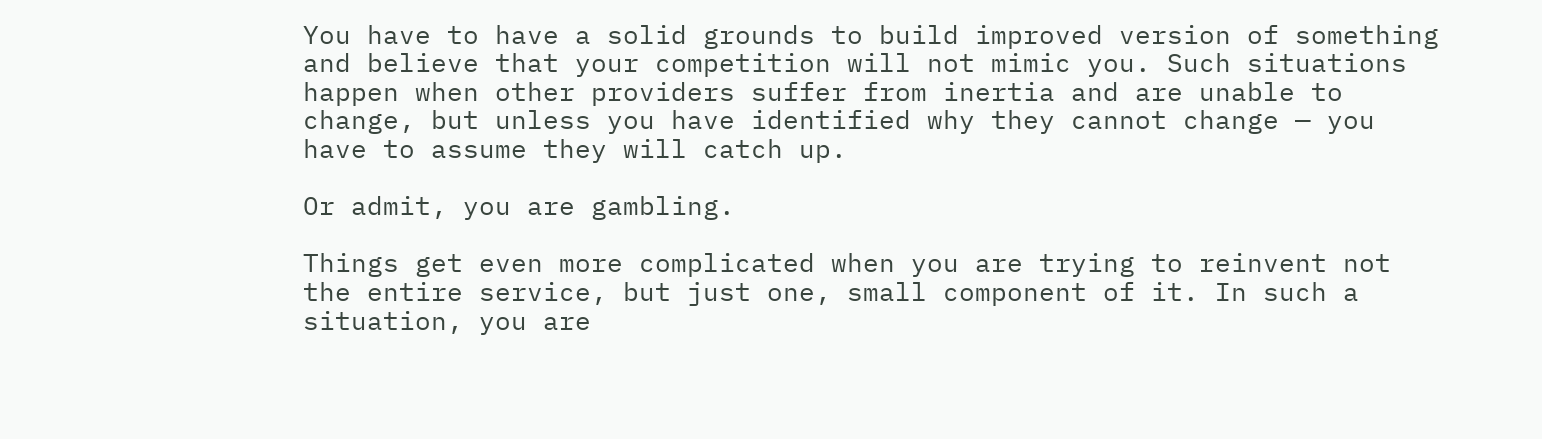You have to have a solid grounds to build improved version of something and believe that your competition will not mimic you. Such situations happen when other providers suffer from inertia and are unable to change, but unless you have identified why they cannot change — you have to assume they will catch up.

Or admit, you are gambling.

Things get even more complicated when you are trying to reinvent not the entire service, but just one, small component of it. In such a situation, you are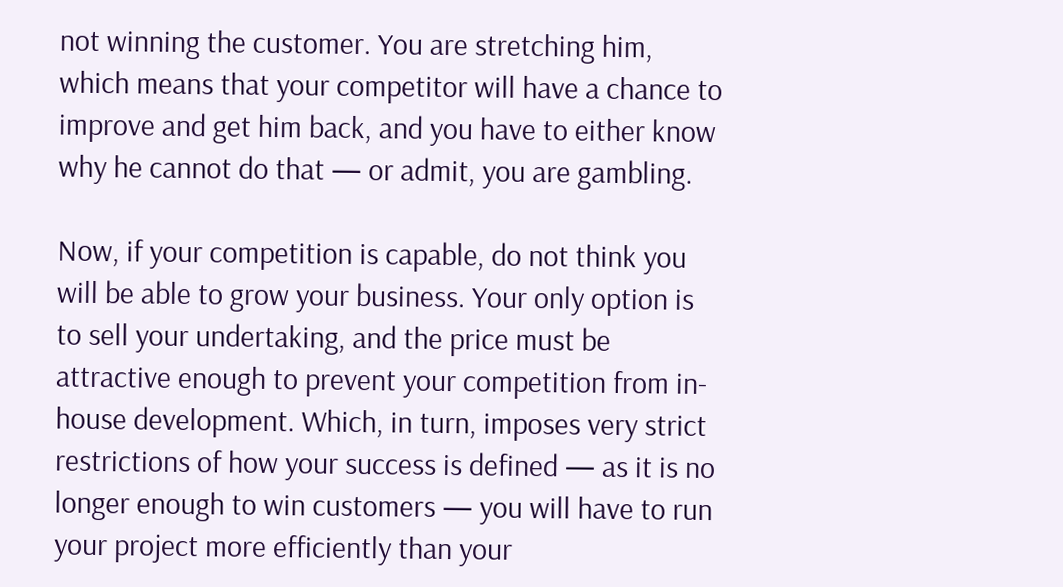not winning the customer. You are stretching him, which means that your competitor will have a chance to improve and get him back, and you have to either know why he cannot do that — or admit, you are gambling.

Now, if your competition is capable, do not think you will be able to grow your business. Your only option is to sell your undertaking, and the price must be attractive enough to prevent your competition from in-house development. Which, in turn, imposes very strict restrictions of how your success is defined — as it is no longer enough to win customers — you will have to run your project more efficiently than your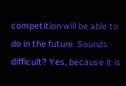competition will be able to do in the future. Sounds difficult? Yes, because it is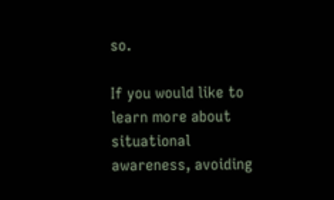so.

If you would like to learn more about situational awareness, avoiding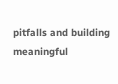pitfalls and building meaningful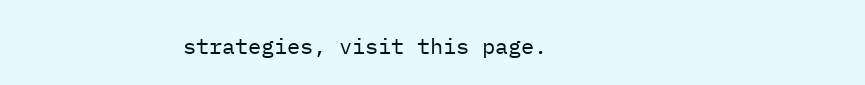strategies, visit this page.